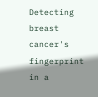Detecting breast cancer's fingerprint in a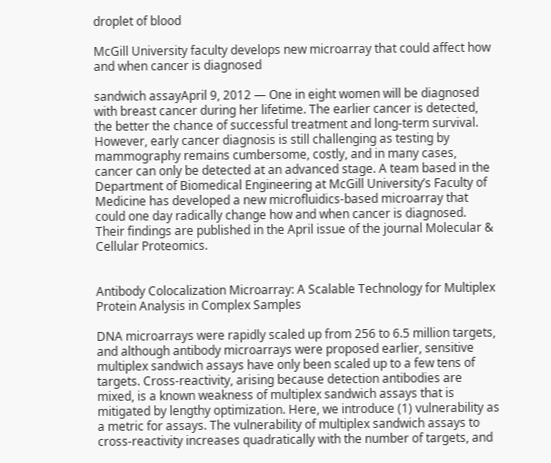droplet of blood

McGill University faculty develops new microarray that could affect how and when cancer is diagnosed

sandwich assayApril 9, 2012 — One in eight women will be diagnosed with breast cancer during her lifetime. The earlier cancer is detected, the better the chance of successful treatment and long-term survival. However, early cancer diagnosis is still challenging as testing by mammography remains cumbersome, costly, and in many cases, cancer can only be detected at an advanced stage. A team based in the Department of Biomedical Engineering at McGill University’s Faculty of Medicine has developed a new microfluidics-based microarray that could one day radically change how and when cancer is diagnosed. Their findings are published in the April issue of the journal Molecular & Cellular Proteomics.


Antibody Colocalization Microarray: A Scalable Technology for Multiplex Protein Analysis in Complex Samples

DNA microarrays were rapidly scaled up from 256 to 6.5 million targets, and although antibody microarrays were proposed earlier, sensitive multiplex sandwich assays have only been scaled up to a few tens of targets. Cross-reactivity, arising because detection antibodies are mixed, is a known weakness of multiplex sandwich assays that is mitigated by lengthy optimization. Here, we introduce (1) vulnerability as a metric for assays. The vulnerability of multiplex sandwich assays to cross-reactivity increases quadratically with the number of targets, and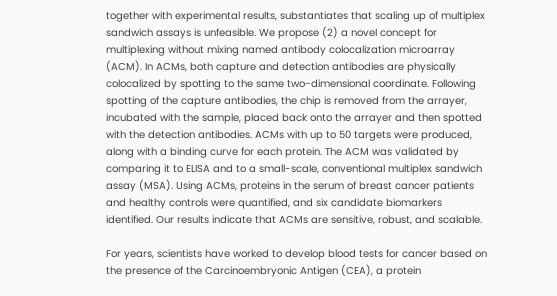together with experimental results, substantiates that scaling up of multiplex sandwich assays is unfeasible. We propose (2) a novel concept for multiplexing without mixing named antibody colocalization microarray (ACM). In ACMs, both capture and detection antibodies are physically colocalized by spotting to the same two-dimensional coordinate. Following spotting of the capture antibodies, the chip is removed from the arrayer, incubated with the sample, placed back onto the arrayer and then spotted with the detection antibodies. ACMs with up to 50 targets were produced, along with a binding curve for each protein. The ACM was validated by comparing it to ELISA and to a small-scale, conventional multiplex sandwich assay (MSA). Using ACMs, proteins in the serum of breast cancer patients and healthy controls were quantified, and six candidate biomarkers identified. Our results indicate that ACMs are sensitive, robust, and scalable.

For years, scientists have worked to develop blood tests for cancer based on the presence of the Carcinoembryonic Antigen (CEA), a protein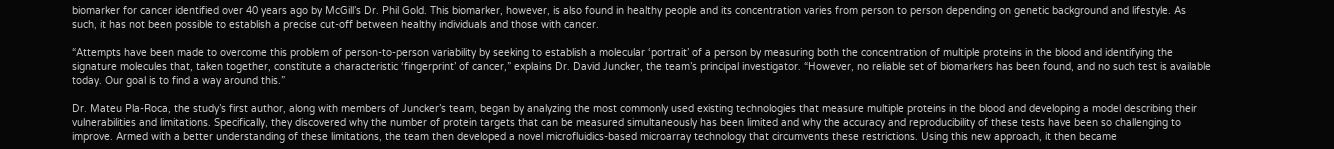biomarker for cancer identified over 40 years ago by McGill’s Dr. Phil Gold. This biomarker, however, is also found in healthy people and its concentration varies from person to person depending on genetic background and lifestyle. As such, it has not been possible to establish a precise cut-off between healthy individuals and those with cancer.

“Attempts have been made to overcome this problem of person-to-person variability by seeking to establish a molecular ‘portrait’ of a person by measuring both the concentration of multiple proteins in the blood and identifying the signature molecules that, taken together, constitute a characteristic ‘fingerprint’ of cancer,” explains Dr. David Juncker, the team’s principal investigator. “However, no reliable set of biomarkers has been found, and no such test is available today. Our goal is to find a way around this.”

Dr. Mateu Pla-Roca, the study’s first author, along with members of Juncker’s team, began by analyzing the most commonly used existing technologies that measure multiple proteins in the blood and developing a model describing their vulnerabilities and limitations. Specifically, they discovered why the number of protein targets that can be measured simultaneously has been limited and why the accuracy and reproducibility of these tests have been so challenging to improve. Armed with a better understanding of these limitations, the team then developed a novel microfluidics-based microarray technology that circumvents these restrictions. Using this new approach, it then became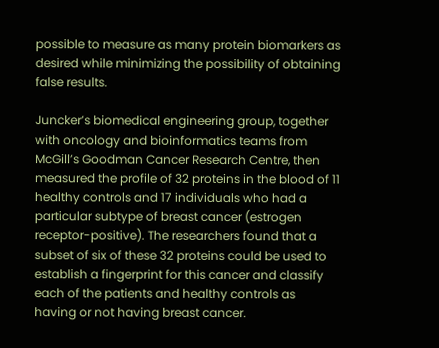possible to measure as many protein biomarkers as desired while minimizing the possibility of obtaining false results.

Juncker’s biomedical engineering group, together with oncology and bioinformatics teams from McGill’s Goodman Cancer Research Centre, then measured the profile of 32 proteins in the blood of 11 healthy controls and 17 individuals who had a particular subtype of breast cancer (estrogen receptor-positive). The researchers found that a subset of six of these 32 proteins could be used to establish a fingerprint for this cancer and classify each of the patients and healthy controls as having or not having breast cancer.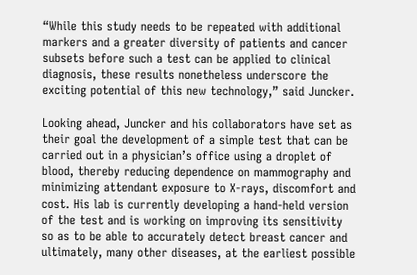“While this study needs to be repeated with additional markers and a greater diversity of patients and cancer subsets before such a test can be applied to clinical diagnosis, these results nonetheless underscore the exciting potential of this new technology,” said Juncker.

Looking ahead, Juncker and his collaborators have set as their goal the development of a simple test that can be carried out in a physician’s office using a droplet of blood, thereby reducing dependence on mammography and minimizing attendant exposure to X-rays, discomfort and cost. His lab is currently developing a hand-held version of the test and is working on improving its sensitivity so as to be able to accurately detect breast cancer and ultimately, many other diseases, at the earliest possible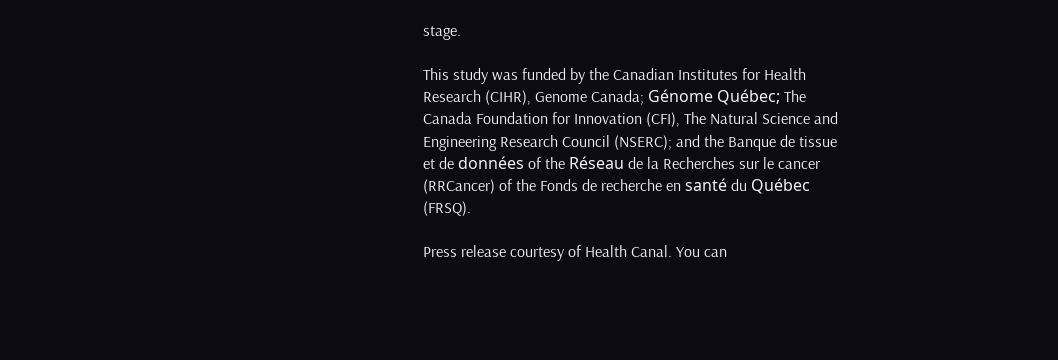stage.

This study was funded by the Canadian Institutes for Health Research (CIHR), Genome Canada; Génome Québec; The Canada Foundation for Innovation (CFI), The Natural Science and Engineering Research Council (NSERC); and the Banque de tissue et de données of the Réseau de la Recherches sur le cancer (RRCancer) of the Fonds de recherche en santé du Québec (FRSQ).

Press release courtesy of Health Canal. You can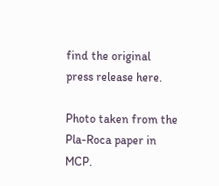find the original press release here.

Photo taken from the Pla-Roca paper in MCP.